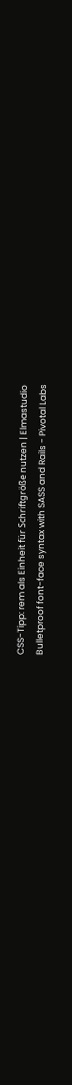CSS-Tipp: rem als Einheit für Schriftgröße nutzen | Elmastudio
Bulletproof font-face syntax with SASS and Rails - Pivotal Labs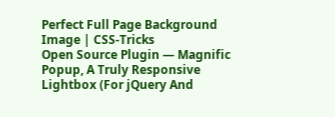Perfect Full Page Background Image | CSS-Tricks
Open Source Plugin — Magnific Popup, A Truly Responsive Lightbox (For jQuery And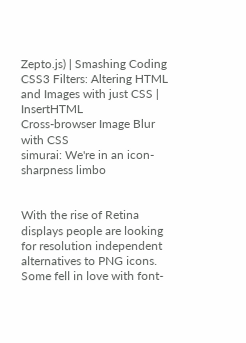Zepto.js) | Smashing Coding
CSS3 Filters: Altering HTML and Images with just CSS | InsertHTML
Cross-browser Image Blur with CSS
simurai: We're in an icon-sharpness limbo


With the rise of Retina displays people are looking for resolution independent alternatives to PNG icons. Some fell in love with font-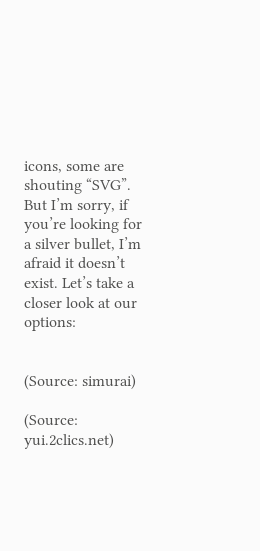icons, some are shouting “SVG”. But I’m sorry, if you’re looking for a silver bullet, I’m afraid it doesn’t exist. Let’s take a closer look at our options:


(Source: simurai)

(Source: yui.2clics.net)